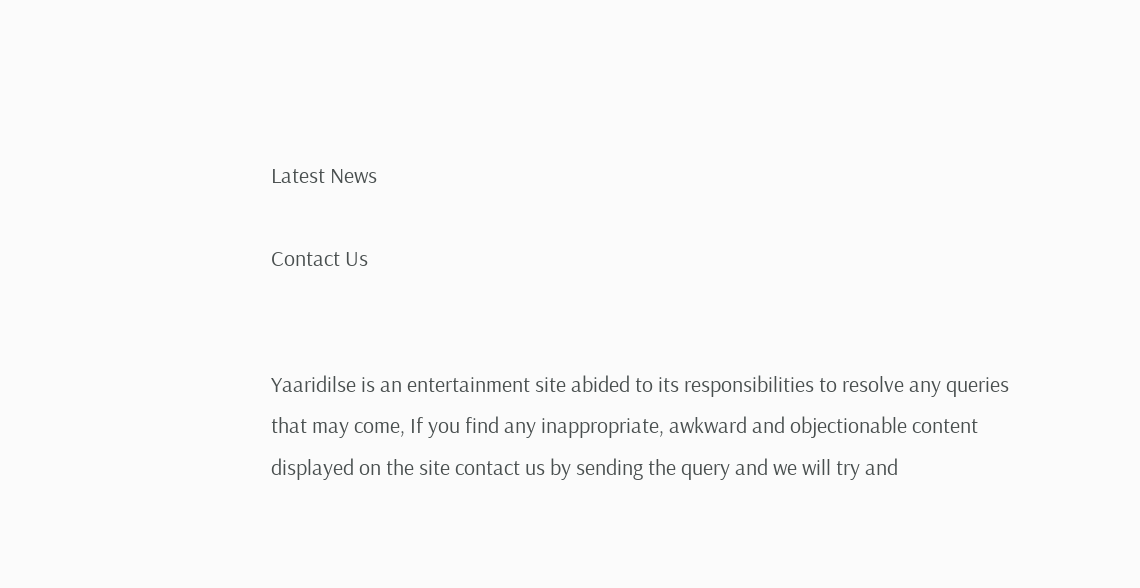Latest News

Contact Us


Yaaridilse is an entertainment site abided to its responsibilities to resolve any queries that may come, If you find any inappropriate, awkward and objectionable content displayed on the site contact us by sending the query and we will try and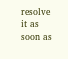resolve it as soon as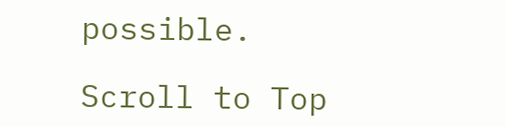possible.

Scroll to Top